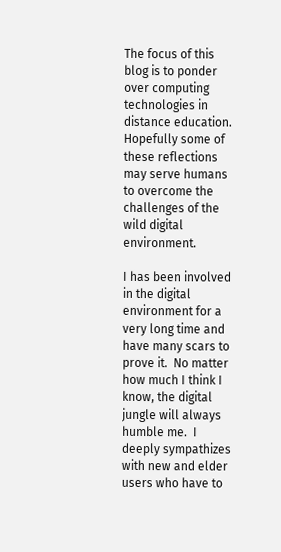The focus of this blog is to ponder over computing technologies in distance education. Hopefully some of these reflections may serve humans to overcome the challenges of the wild digital environment.

I has been involved in the digital environment for a very long time and have many scars to prove it.  No matter how much I think I know, the digital jungle will always humble me.  I deeply sympathizes with new and elder users who have to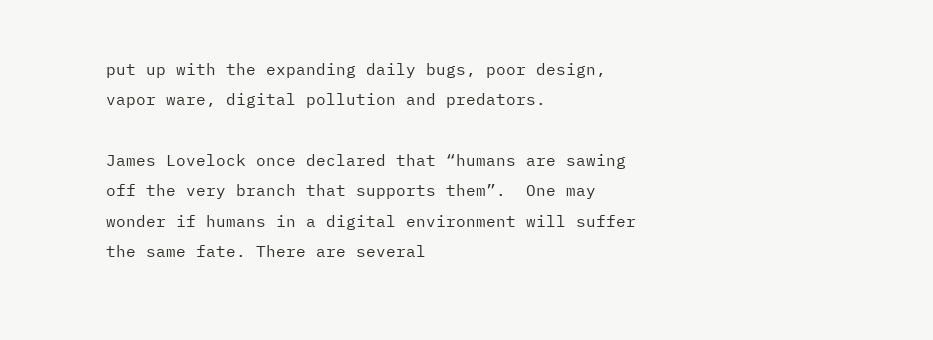put up with the expanding daily bugs, poor design, vapor ware, digital pollution and predators.

James Lovelock once declared that “humans are sawing off the very branch that supports them”.  One may wonder if humans in a digital environment will suffer the same fate. There are several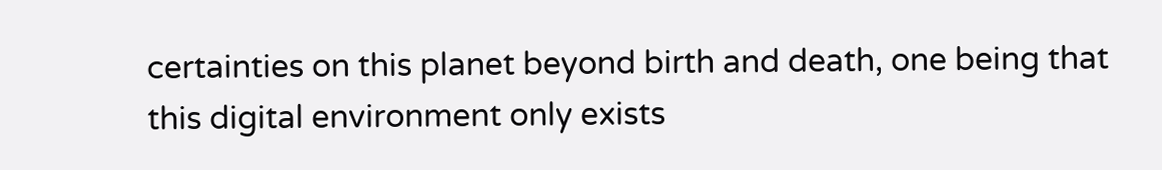certainties on this planet beyond birth and death, one being that this digital environment only exists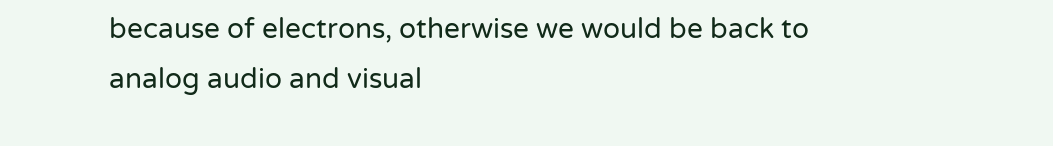because of electrons, otherwise we would be back to analog audio and visual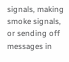signals, making smoke signals, or sending off messages in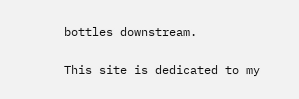bottles downstream.

This site is dedicated to my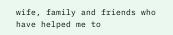wife, family and friends who have helped me to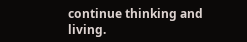continue thinking and living.